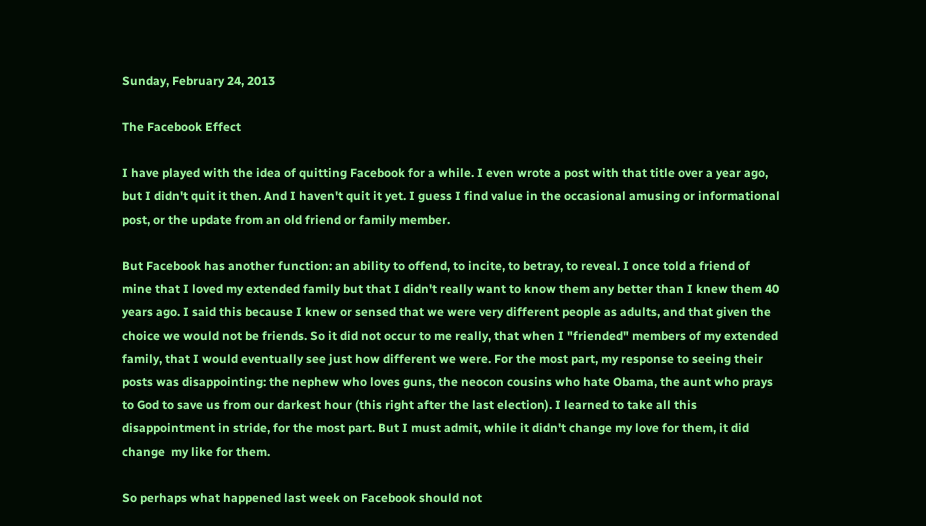Sunday, February 24, 2013

The Facebook Effect

I have played with the idea of quitting Facebook for a while. I even wrote a post with that title over a year ago, but I didn't quit it then. And I haven't quit it yet. I guess I find value in the occasional amusing or informational post, or the update from an old friend or family member.

But Facebook has another function: an ability to offend, to incite, to betray, to reveal. I once told a friend of mine that I loved my extended family but that I didn't really want to know them any better than I knew them 40 years ago. I said this because I knew or sensed that we were very different people as adults, and that given the choice we would not be friends. So it did not occur to me really, that when I "friended" members of my extended family, that I would eventually see just how different we were. For the most part, my response to seeing their posts was disappointing: the nephew who loves guns, the neocon cousins who hate Obama, the aunt who prays to God to save us from our darkest hour (this right after the last election). I learned to take all this disappointment in stride, for the most part. But I must admit, while it didn't change my love for them, it did change  my like for them.

So perhaps what happened last week on Facebook should not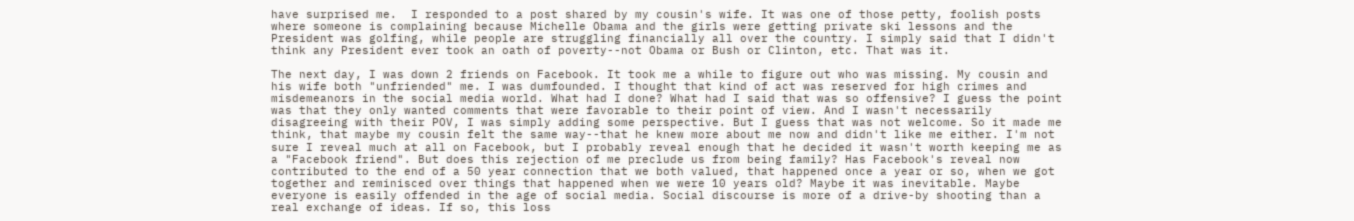have surprised me.  I responded to a post shared by my cousin's wife. It was one of those petty, foolish posts where someone is complaining because Michelle Obama and the girls were getting private ski lessons and the President was golfing, while people are struggling financially all over the country. I simply said that I didn't think any President ever took an oath of poverty--not Obama or Bush or Clinton, etc. That was it.

The next day, I was down 2 friends on Facebook. It took me a while to figure out who was missing. My cousin and his wife both "unfriended" me. I was dumfounded. I thought that kind of act was reserved for high crimes and misdemeanors in the social media world. What had I done? What had I said that was so offensive? I guess the point was that they only wanted comments that were favorable to their point of view. And I wasn't necessarily disagreeing with their POV, I was simply adding some perspective. But I guess that was not welcome. So it made me think, that maybe my cousin felt the same way--that he knew more about me now and didn't like me either. I'm not sure I reveal much at all on Facebook, but I probably reveal enough that he decided it wasn't worth keeping me as a "Facebook friend". But does this rejection of me preclude us from being family? Has Facebook's reveal now contributed to the end of a 50 year connection that we both valued, that happened once a year or so, when we got together and reminisced over things that happened when we were 10 years old? Maybe it was inevitable. Maybe everyone is easily offended in the age of social media. Social discourse is more of a drive-by shooting than a real exchange of ideas. If so, this loss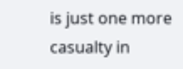is just one more casualty in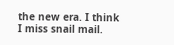the new era. I think I miss snail mail.